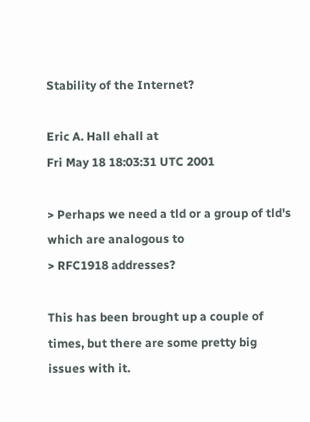Stability of the Internet?

Eric A. Hall ehall at
Fri May 18 18:03:31 UTC 2001

> Perhaps we need a tld or a group of tld's which are analogous to
> RFC1918 addresses?

This has been brought up a couple of times, but there are some pretty big
issues with it.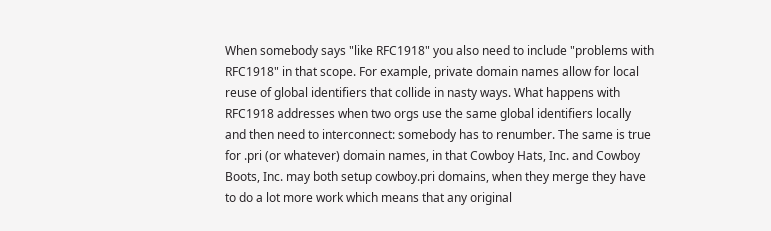When somebody says "like RFC1918" you also need to include "problems with
RFC1918" in that scope. For example, private domain names allow for local
reuse of global identifiers that collide in nasty ways. What happens with
RFC1918 addresses when two orgs use the same global identifiers locally
and then need to interconnect: somebody has to renumber. The same is true
for .pri (or whatever) domain names, in that Cowboy Hats, Inc. and Cowboy
Boots, Inc. may both setup cowboy.pri domains, when they merge they have
to do a lot more work which means that any original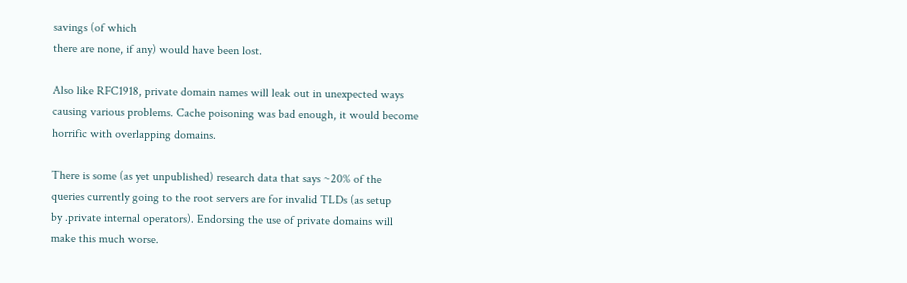savings (of which
there are none, if any) would have been lost.

Also like RFC1918, private domain names will leak out in unexpected ways
causing various problems. Cache poisoning was bad enough, it would become
horrific with overlapping domains.

There is some (as yet unpublished) research data that says ~20% of the
queries currently going to the root servers are for invalid TLDs (as setup
by .private internal operators). Endorsing the use of private domains will
make this much worse.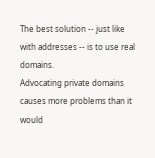The best solution -- just like with addresses -- is to use real domains.
Advocating private domains causes more problems than it would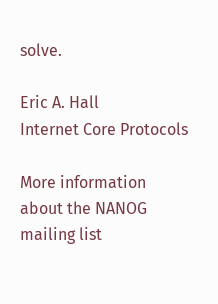solve.

Eric A. Hall
Internet Core Protocols

More information about the NANOG mailing list